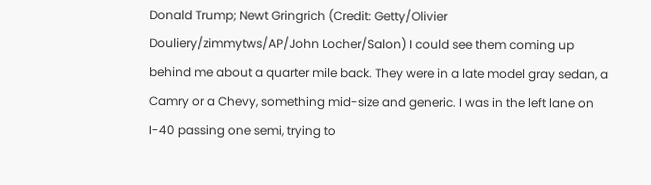Donald Trump; Newt Gringrich (Credit: Getty/Olivier Douliery/zimmytws/AP/John Locher/Salon) I could see them coming up behind me about a quarter mile back. They were in a late model gray sedan, a Camry or a Chevy, something mid-size and generic. I was in the left lane on I-40 passing one semi, trying to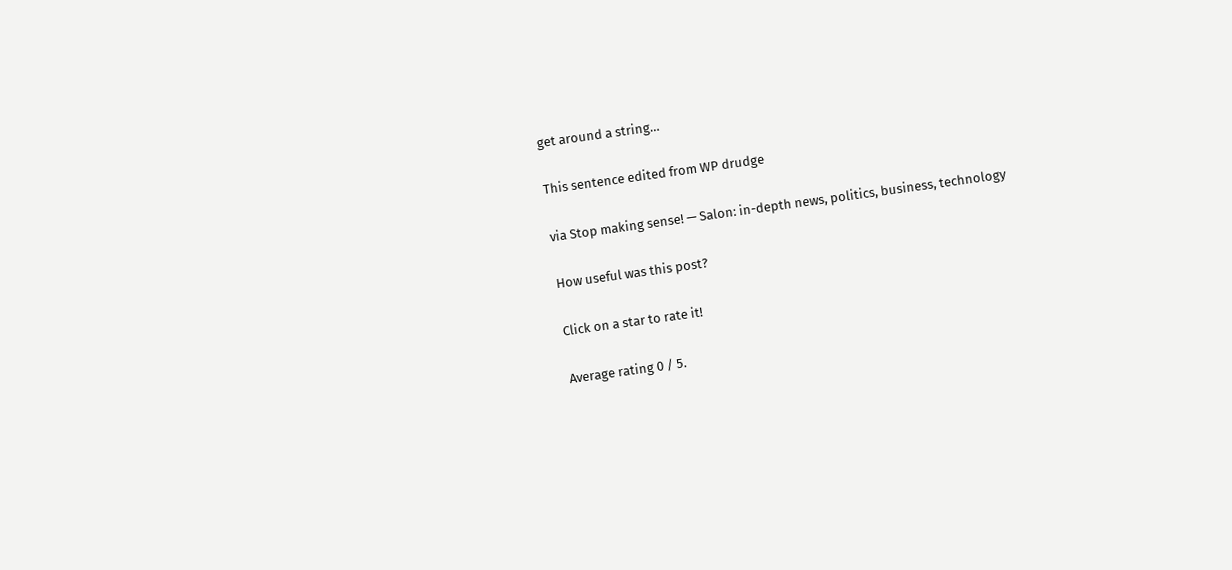get around a string…

This sentence edited from WP drudge

via Stop making sense! — Salon: in-depth news, politics, business, technology

How useful was this post?

Click on a star to rate it!

Average rating 0 / 5.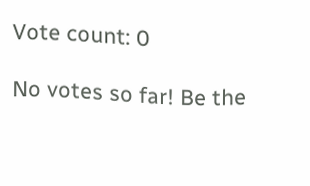Vote count: 0

No votes so far! Be the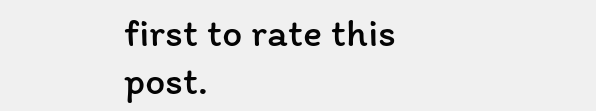first to rate this post.